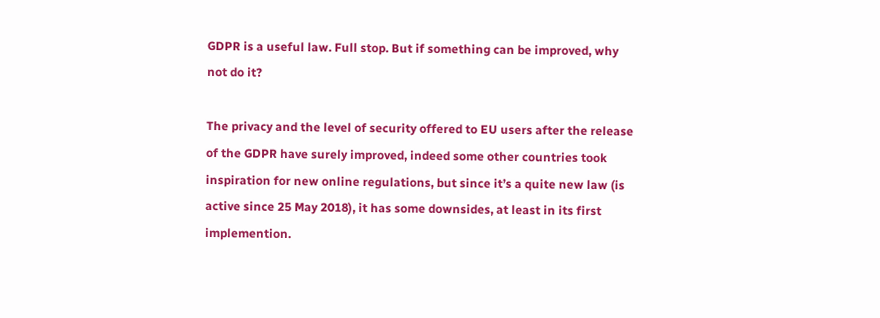GDPR is a useful law. Full stop. But if something can be improved, why not do it?

The privacy and the level of security offered to EU users after the release of the GDPR have surely improved, indeed some other countries took inspiration for new online regulations, but since it’s a quite new law (is active since 25 May 2018), it has some downsides, at least in its first implemention.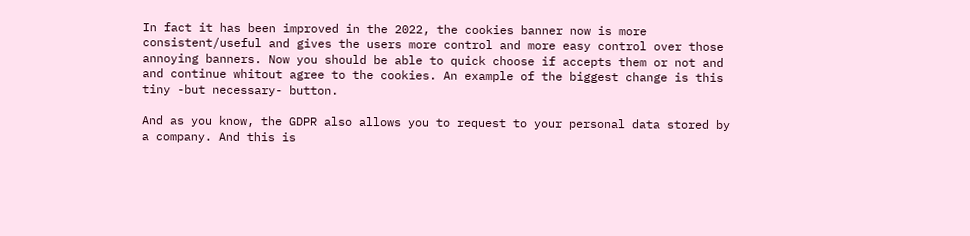In fact it has been improved in the 2022, the cookies banner now is more consistent/useful and gives the users more control and more easy control over those annoying banners. Now you should be able to quick choose if accepts them or not and and continue whitout agree to the cookies. An example of the biggest change is this tiny -but necessary- button.

And as you know, the GDPR also allows you to request to your personal data stored by a company. And this is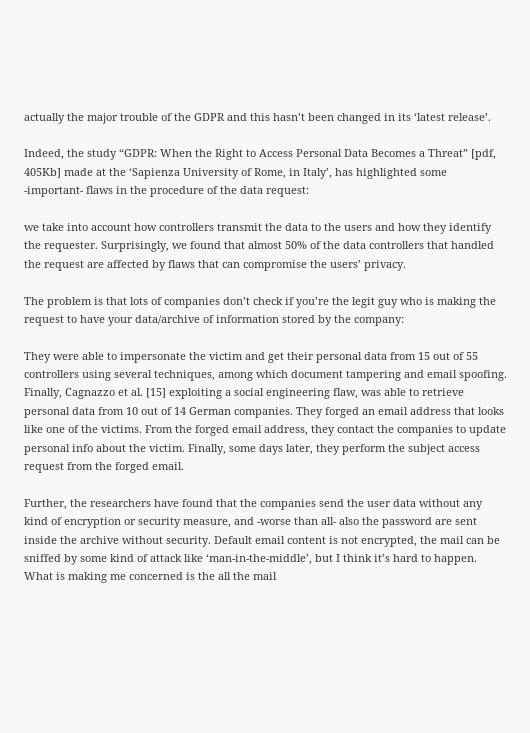actually the major trouble of the GDPR and this hasn’t been changed in its ‘latest release’.

Indeed, the study “GDPR: When the Right to Access Personal Data Becomes a Threat” [pdf, 405Kb] made at the ‘Sapienza University of Rome, in Italy’, has highlighted some -important- flaws in the procedure of the data request:

we take into account how controllers transmit the data to the users and how they identify the requester. Surprisingly, we found that almost 50% of the data controllers that handled the request are affected by flaws that can compromise the users’ privacy.

The problem is that lots of companies don’t check if you’re the legit guy who is making the request to have your data/archive of information stored by the company:

They were able to impersonate the victim and get their personal data from 15 out of 55 controllers using several techniques, among which document tampering and email spoofing. Finally, Cagnazzo et al. [15] exploiting a social engineering flaw, was able to retrieve personal data from 10 out of 14 German companies. They forged an email address that looks like one of the victims. From the forged email address, they contact the companies to update personal info about the victim. Finally, some days later, they perform the subject access request from the forged email.

Further, the researchers have found that the companies send the user data without any kind of encryption or security measure, and -worse than all- also the password are sent inside the archive without security. Default email content is not encrypted, the mail can be sniffed by some kind of attack like ‘man-in-the-middle’, but I think it’s hard to happen. What is making me concerned is the all the mail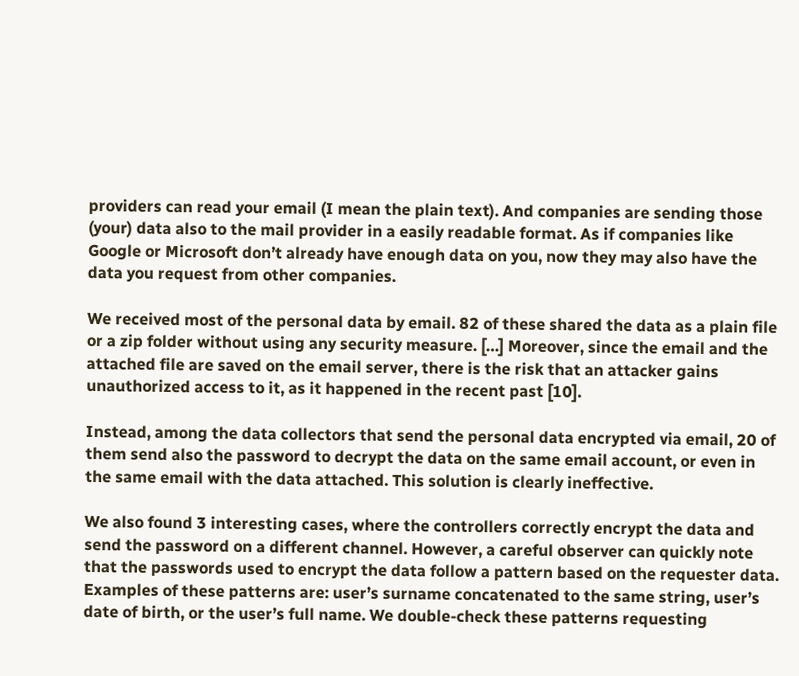providers can read your email (I mean the plain text). And companies are sending those (your) data also to the mail provider in a easily readable format. As if companies like Google or Microsoft don’t already have enough data on you, now they may also have the data you request from other companies.

We received most of the personal data by email. 82 of these shared the data as a plain file or a zip folder without using any security measure. […] Moreover, since the email and the attached file are saved on the email server, there is the risk that an attacker gains unauthorized access to it, as it happened in the recent past [10].

Instead, among the data collectors that send the personal data encrypted via email, 20 of them send also the password to decrypt the data on the same email account, or even in the same email with the data attached. This solution is clearly ineffective.

We also found 3 interesting cases, where the controllers correctly encrypt the data and send the password on a different channel. However, a careful observer can quickly note that the passwords used to encrypt the data follow a pattern based on the requester data. Examples of these patterns are: user’s surname concatenated to the same string, user’s date of birth, or the user’s full name. We double-check these patterns requesting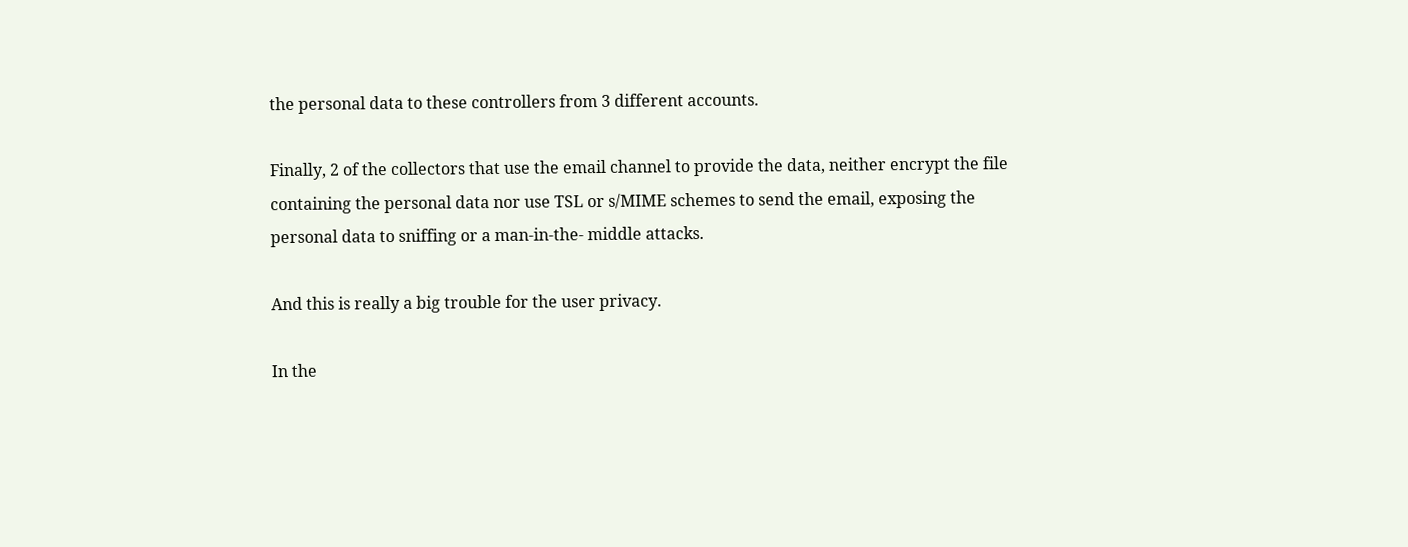the personal data to these controllers from 3 different accounts.

Finally, 2 of the collectors that use the email channel to provide the data, neither encrypt the file containing the personal data nor use TSL or s/MIME schemes to send the email, exposing the personal data to sniffing or a man-in-the- middle attacks.

And this is really a big trouble for the user privacy.

In the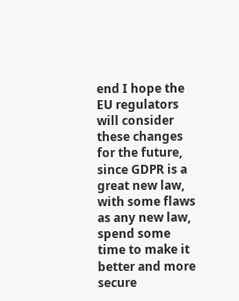end I hope the EU regulators will consider these changes for the future, since GDPR is a great new law, with some flaws as any new law, spend some time to make it better and more secure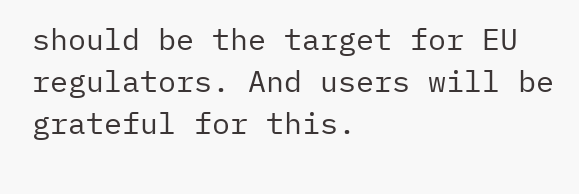should be the target for EU regulators. And users will be grateful for this.